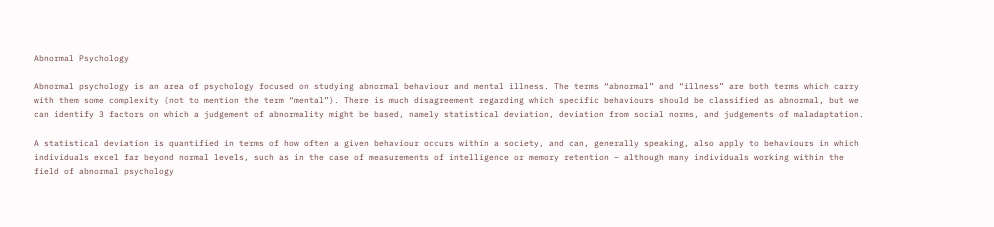Abnormal Psychology

Abnormal psychology is an area of psychology focused on studying abnormal behaviour and mental illness. The terms “abnormal” and “illness” are both terms which carry with them some complexity (not to mention the term “mental”). There is much disagreement regarding which specific behaviours should be classified as abnormal, but we can identify 3 factors on which a judgement of abnormality might be based, namely statistical deviation, deviation from social norms, and judgements of maladaptation.

A statistical deviation is quantified in terms of how often a given behaviour occurs within a society, and can, generally speaking, also apply to behaviours in which individuals excel far beyond normal levels, such as in the case of measurements of intelligence or memory retention – although many individuals working within the field of abnormal psychology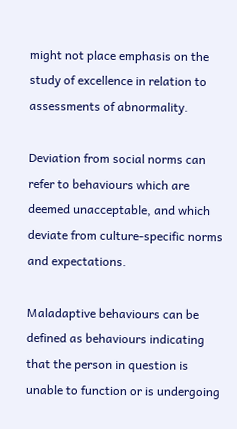might not place emphasis on the study of excellence in relation to assessments of abnormality.

Deviation from social norms can refer to behaviours which are deemed unacceptable, and which deviate from culture-specific norms and expectations.

Maladaptive behaviours can be defined as behaviours indicating that the person in question is unable to function or is undergoing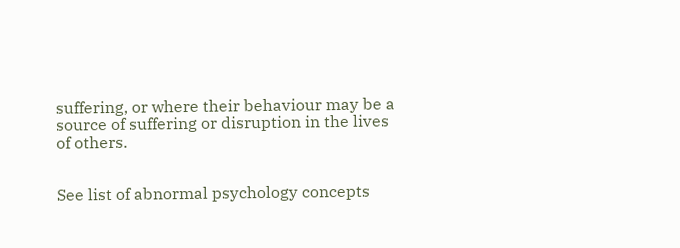suffering, or where their behaviour may be a source of suffering or disruption in the lives of others.


See list of abnormal psychology concepts